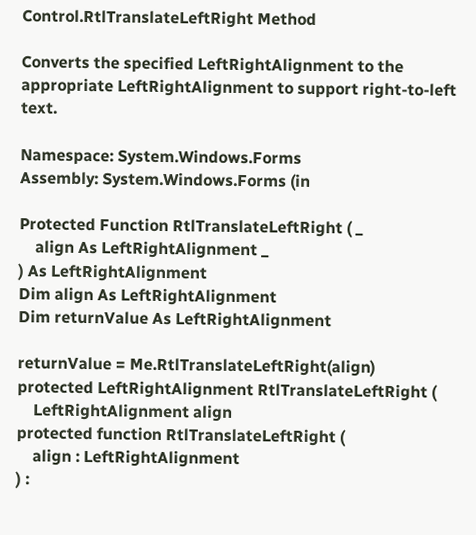Control.RtlTranslateLeftRight Method

Converts the specified LeftRightAlignment to the appropriate LeftRightAlignment to support right-to-left text.

Namespace: System.Windows.Forms
Assembly: System.Windows.Forms (in

Protected Function RtlTranslateLeftRight ( _
    align As LeftRightAlignment _
) As LeftRightAlignment
Dim align As LeftRightAlignment
Dim returnValue As LeftRightAlignment

returnValue = Me.RtlTranslateLeftRight(align)
protected LeftRightAlignment RtlTranslateLeftRight (
    LeftRightAlignment align
protected function RtlTranslateLeftRight (
    align : LeftRightAlignment
) :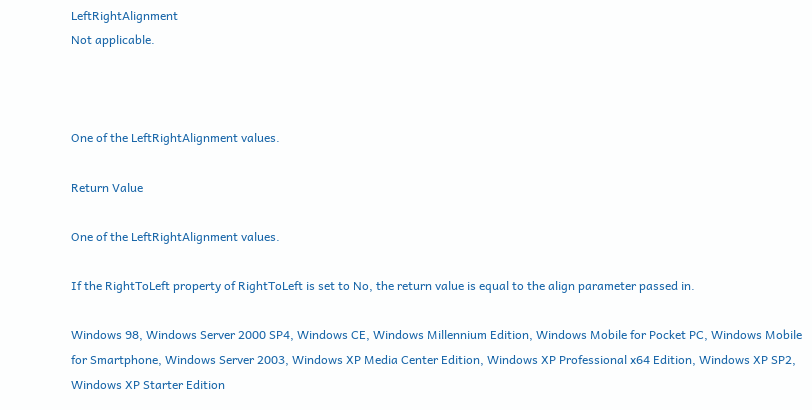LeftRightAlignment
Not applicable.



One of the LeftRightAlignment values.

Return Value

One of the LeftRightAlignment values.

If the RightToLeft property of RightToLeft is set to No, the return value is equal to the align parameter passed in.

Windows 98, Windows Server 2000 SP4, Windows CE, Windows Millennium Edition, Windows Mobile for Pocket PC, Windows Mobile for Smartphone, Windows Server 2003, Windows XP Media Center Edition, Windows XP Professional x64 Edition, Windows XP SP2, Windows XP Starter Edition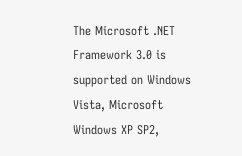The Microsoft .NET Framework 3.0 is supported on Windows Vista, Microsoft Windows XP SP2,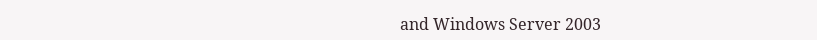and Windows Server 2003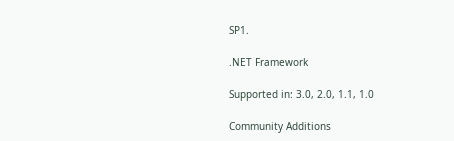SP1.

.NET Framework

Supported in: 3.0, 2.0, 1.1, 1.0

Community Additions